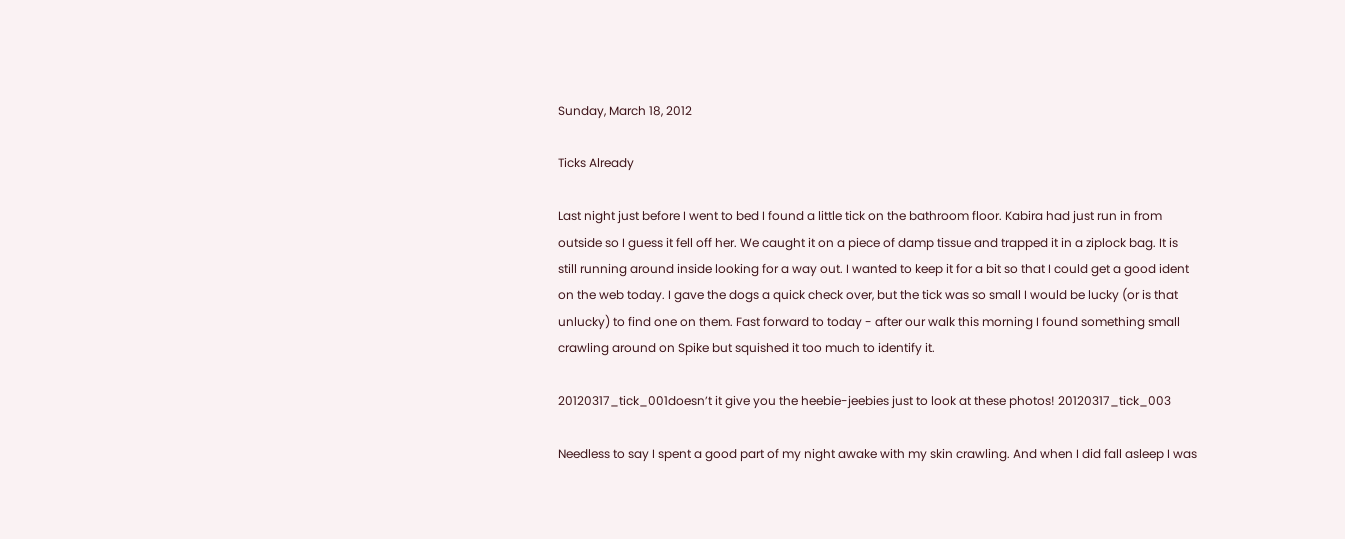Sunday, March 18, 2012

Ticks Already

Last night just before I went to bed I found a little tick on the bathroom floor. Kabira had just run in from outside so I guess it fell off her. We caught it on a piece of damp tissue and trapped it in a ziplock bag. It is still running around inside looking for a way out. I wanted to keep it for a bit so that I could get a good ident on the web today. I gave the dogs a quick check over, but the tick was so small I would be lucky (or is that unlucky) to find one on them. Fast forward to today - after our walk this morning I found something small crawling around on Spike but squished it too much to identify it.

20120317_tick_001doesn’t it give you the heebie-jeebies just to look at these photos! 20120317_tick_003

Needless to say I spent a good part of my night awake with my skin crawling. And when I did fall asleep I was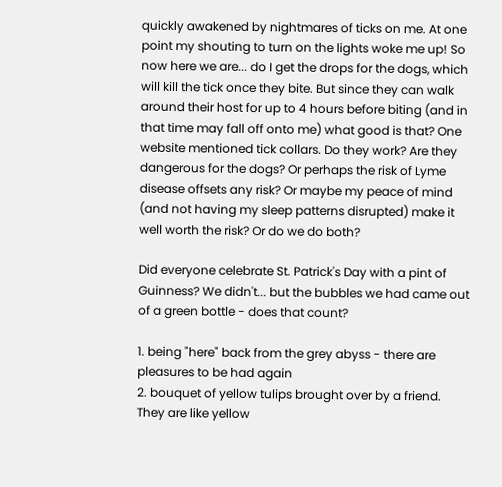quickly awakened by nightmares of ticks on me. At one point my shouting to turn on the lights woke me up! So now here we are... do I get the drops for the dogs, which will kill the tick once they bite. But since they can walk around their host for up to 4 hours before biting (and in that time may fall off onto me) what good is that? One website mentioned tick collars. Do they work? Are they dangerous for the dogs? Or perhaps the risk of Lyme disease offsets any risk? Or maybe my peace of mind (and not having my sleep patterns disrupted) make it well worth the risk? Or do we do both?

Did everyone celebrate St. Patrick's Day with a pint of Guinness? We didn't... but the bubbles we had came out of a green bottle - does that count?

1. being "here" back from the grey abyss - there are pleasures to be had again
2. bouquet of yellow tulips brought over by a friend. They are like yellow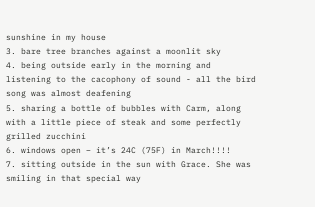sunshine in my house
3. bare tree branches against a moonlit sky
4. being outside early in the morning and listening to the cacophony of sound - all the bird song was almost deafening
5. sharing a bottle of bubbles with Carm, along with a little piece of steak and some perfectly grilled zucchini
6. windows open – it’s 24C (75F) in March!!!!
7. sitting outside in the sun with Grace. She was smiling in that special way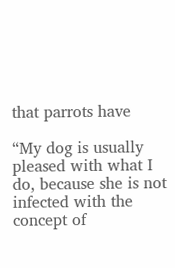that parrots have

“My dog is usually pleased with what I do, because she is not infected with the concept of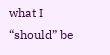what I “should” be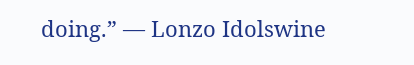doing.” — Lonzo Idolswine